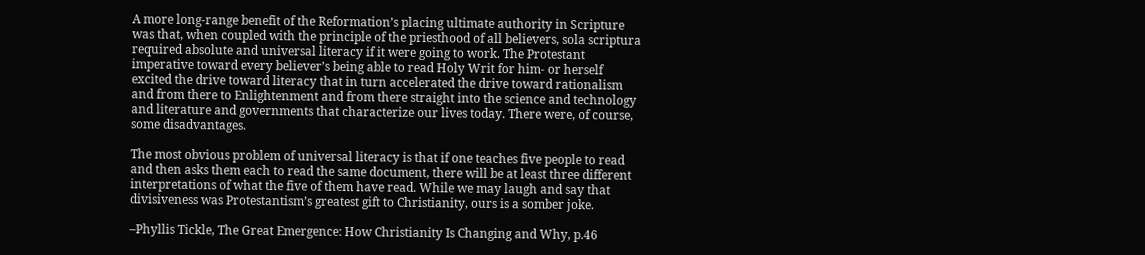A more long-range benefit of the Reformation’s placing ultimate authority in Scripture was that, when coupled with the principle of the priesthood of all believers, sola scriptura required absolute and universal literacy if it were going to work. The Protestant imperative toward every believer’s being able to read Holy Writ for him- or herself excited the drive toward literacy that in turn accelerated the drive toward rationalism and from there to Enlightenment and from there straight into the science and technology and literature and governments that characterize our lives today. There were, of course, some disadvantages.

The most obvious problem of universal literacy is that if one teaches five people to read and then asks them each to read the same document, there will be at least three different interpretations of what the five of them have read. While we may laugh and say that divisiveness was Protestantism’s greatest gift to Christianity, ours is a somber joke.

–Phyllis Tickle, The Great Emergence: How Christianity Is Changing and Why, p.46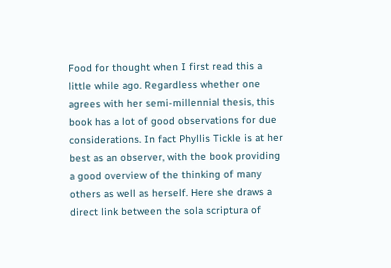Food for thought when I first read this a little while ago. Regardless whether one agrees with her semi-millennial thesis, this book has a lot of good observations for due considerations. In fact Phyllis Tickle is at her best as an observer, with the book providing a good overview of the thinking of many others as well as herself. Here she draws a direct link between the sola scriptura of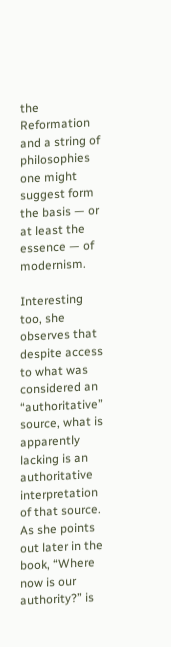the Reformation and a string of philosophies one might suggest form the basis — or at least the essence — of modernism.

Interesting too, she observes that despite access to what was considered an “authoritative” source, what is apparently lacking is an authoritative interpretation of that source. As she points out later in the book, “Where now is our authority?” is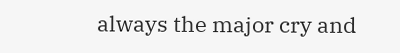always the major cry and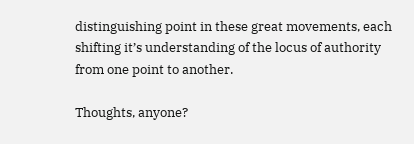distinguishing point in these great movements, each shifting it’s understanding of the locus of authority from one point to another.

Thoughts, anyone?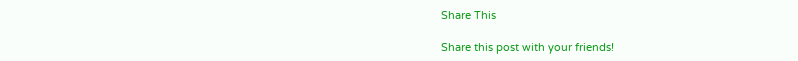Share This

Share this post with your friends!